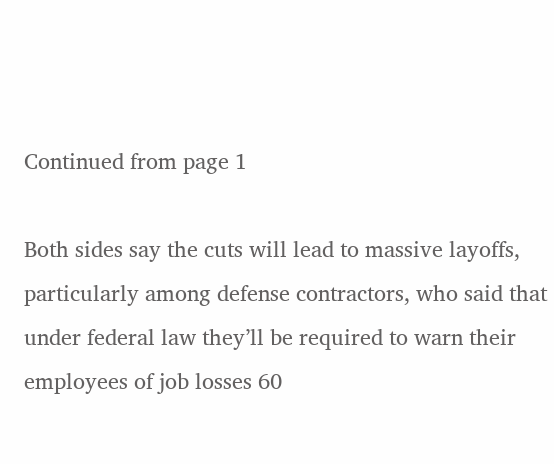Continued from page 1

Both sides say the cuts will lead to massive layoffs, particularly among defense contractors, who said that under federal law they’ll be required to warn their employees of job losses 60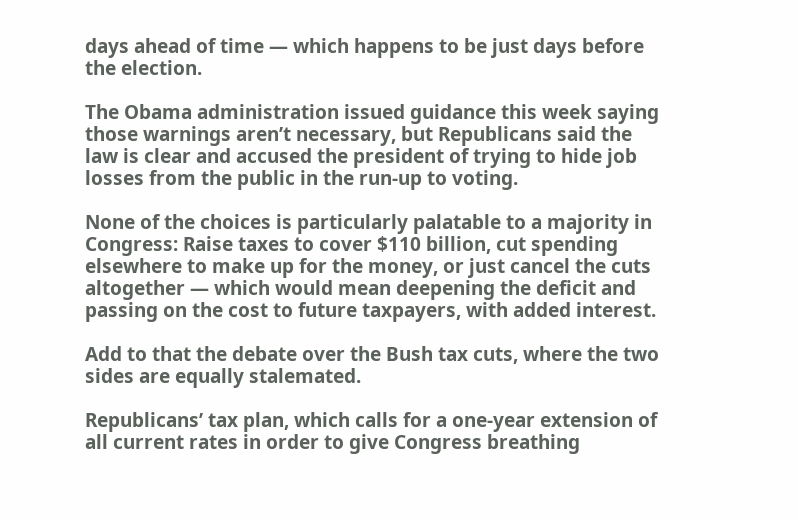days ahead of time — which happens to be just days before the election.

The Obama administration issued guidance this week saying those warnings aren’t necessary, but Republicans said the law is clear and accused the president of trying to hide job losses from the public in the run-up to voting.

None of the choices is particularly palatable to a majority in Congress: Raise taxes to cover $110 billion, cut spending elsewhere to make up for the money, or just cancel the cuts altogether — which would mean deepening the deficit and passing on the cost to future taxpayers, with added interest.

Add to that the debate over the Bush tax cuts, where the two sides are equally stalemated.

Republicans’ tax plan, which calls for a one-year extension of all current rates in order to give Congress breathing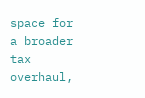space for a broader tax overhaul,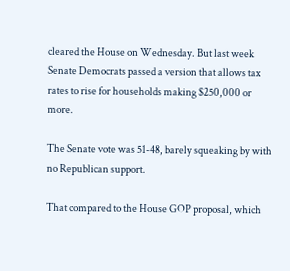cleared the House on Wednesday. But last week Senate Democrats passed a version that allows tax rates to rise for households making $250,000 or more.

The Senate vote was 51-48, barely squeaking by with no Republican support.

That compared to the House GOP proposal, which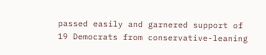passed easily and garnered support of 19 Democrats from conservative-leaning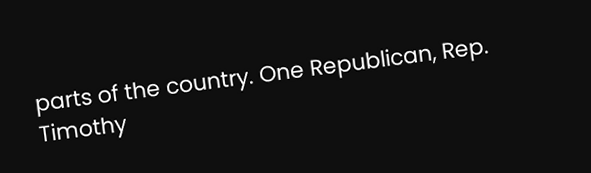parts of the country. One Republican, Rep. Timothy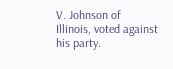V. Johnson of Illinois, voted against his party.